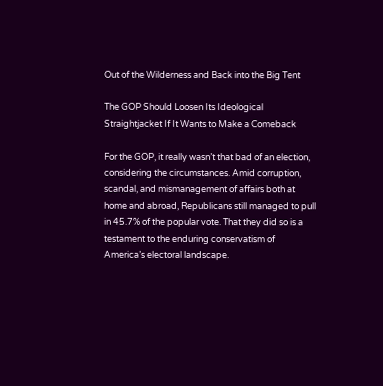Out of the Wilderness and Back into the Big Tent

The GOP Should Loosen Its Ideological Straightjacket If It Wants to Make a Comeback

For the GOP, it really wasn’t that bad of an election, considering the circumstances. Amid corruption, scandal, and mismanagement of affairs both at home and abroad, Republicans still managed to pull in 45.7% of the popular vote. That they did so is a testament to the enduring conservatism of America’s electoral landscape.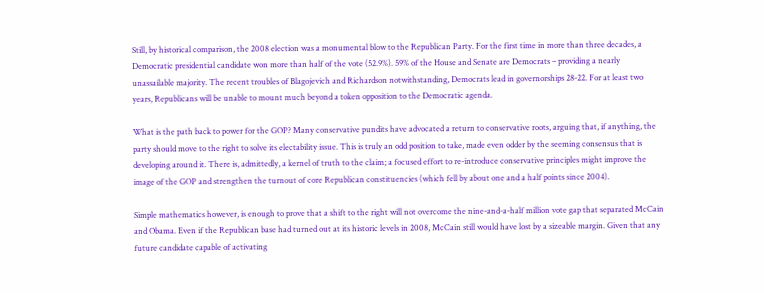Still, by historical comparison, the 2008 election was a monumental blow to the Republican Party. For the first time in more than three decades, a Democratic presidential candidate won more than half of the vote (52.9%). 59% of the House and Senate are Democrats – providing a nearly unassailable majority. The recent troubles of Blagojevich and Richardson notwithstanding, Democrats lead in governorships 28-22. For at least two years, Republicans will be unable to mount much beyond a token opposition to the Democratic agenda.

What is the path back to power for the GOP? Many conservative pundits have advocated a return to conservative roots, arguing that, if anything, the party should move to the right to solve its electability issue. This is truly an odd position to take, made even odder by the seeming consensus that is developing around it. There is, admittedly, a kernel of truth to the claim; a focused effort to re-introduce conservative principles might improve the image of the GOP and strengthen the turnout of core Republican constituencies (which fell by about one and a half points since 2004).

Simple mathematics however, is enough to prove that a shift to the right will not overcome the nine-and-a-half million vote gap that separated McCain and Obama. Even if the Republican base had turned out at its historic levels in 2008, McCain still would have lost by a sizeable margin. Given that any future candidate capable of activating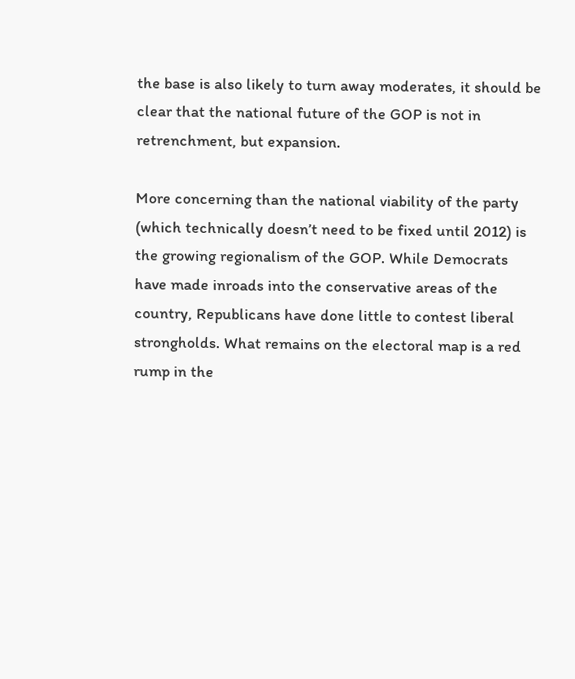the base is also likely to turn away moderates, it should be clear that the national future of the GOP is not in retrenchment, but expansion.

More concerning than the national viability of the party (which technically doesn’t need to be fixed until 2012) is the growing regionalism of the GOP. While Democrats have made inroads into the conservative areas of the country, Republicans have done little to contest liberal strongholds. What remains on the electoral map is a red rump in the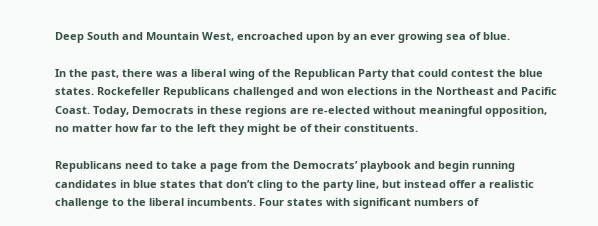Deep South and Mountain West, encroached upon by an ever growing sea of blue.

In the past, there was a liberal wing of the Republican Party that could contest the blue states. Rockefeller Republicans challenged and won elections in the Northeast and Pacific Coast. Today, Democrats in these regions are re-elected without meaningful opposition, no matter how far to the left they might be of their constituents.

Republicans need to take a page from the Democrats’ playbook and begin running candidates in blue states that don’t cling to the party line, but instead offer a realistic challenge to the liberal incumbents. Four states with significant numbers of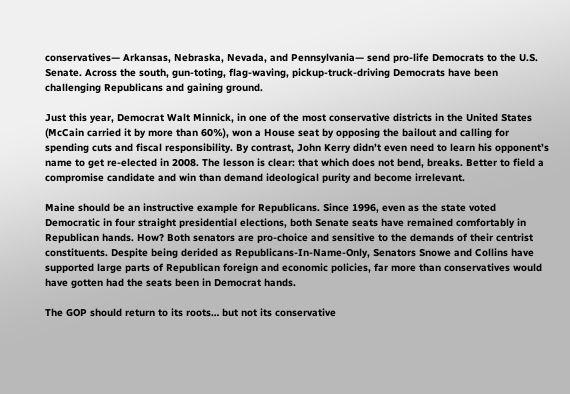conservatives— Arkansas, Nebraska, Nevada, and Pennsylvania— send pro-life Democrats to the U.S. Senate. Across the south, gun-toting, flag-waving, pickup-truck-driving Democrats have been challenging Republicans and gaining ground.

Just this year, Democrat Walt Minnick, in one of the most conservative districts in the United States (McCain carried it by more than 60%), won a House seat by opposing the bailout and calling for spending cuts and fiscal responsibility. By contrast, John Kerry didn’t even need to learn his opponent’s name to get re-elected in 2008. The lesson is clear: that which does not bend, breaks. Better to field a compromise candidate and win than demand ideological purity and become irrelevant.

Maine should be an instructive example for Republicans. Since 1996, even as the state voted Democratic in four straight presidential elections, both Senate seats have remained comfortably in Republican hands. How? Both senators are pro-choice and sensitive to the demands of their centrist constituents. Despite being derided as Republicans-In-Name-Only, Senators Snowe and Collins have supported large parts of Republican foreign and economic policies, far more than conservatives would have gotten had the seats been in Democrat hands.

The GOP should return to its roots… but not its conservative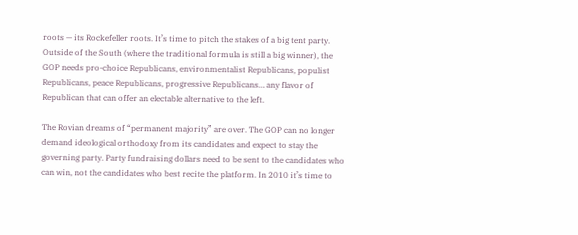roots — its Rockefeller roots. It’s time to pitch the stakes of a big tent party. Outside of the South (where the traditional formula is still a big winner), the GOP needs pro-choice Republicans, environmentalist Republicans, populist Republicans, peace Republicans, progressive Republicans… any flavor of Republican that can offer an electable alternative to the left.

The Rovian dreams of “permanent majority” are over. The GOP can no longer demand ideological orthodoxy from its candidates and expect to stay the governing party. Party fundraising dollars need to be sent to the candidates who can win, not the candidates who best recite the platform. In 2010 it’s time to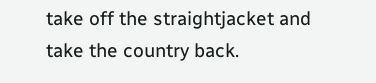take off the straightjacket and take the country back.